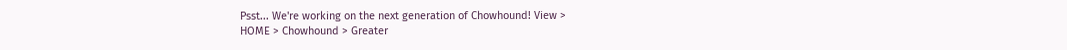Psst... We're working on the next generation of Chowhound! View >
HOME > Chowhound > Greater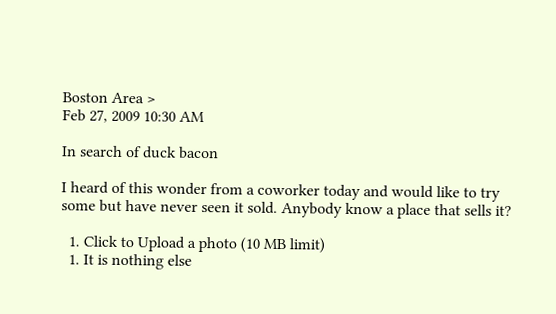Boston Area >
Feb 27, 2009 10:30 AM

In search of duck bacon

I heard of this wonder from a coworker today and would like to try some but have never seen it sold. Anybody know a place that sells it?

  1. Click to Upload a photo (10 MB limit)
  1. It is nothing else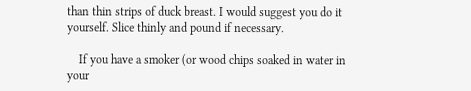than thin strips of duck breast. I would suggest you do it yourself. Slice thinly and pound if necessary.

    If you have a smoker (or wood chips soaked in water in your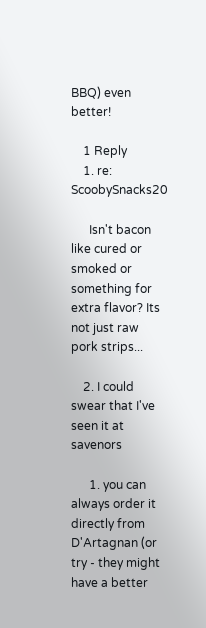BBQ) even better!

    1 Reply
    1. re: ScoobySnacks20

      Isn't bacon like cured or smoked or something for extra flavor? Its not just raw pork strips...

    2. I could swear that I've seen it at savenors

      1. you can always order it directly from D'Artagnan (or try - they might have a better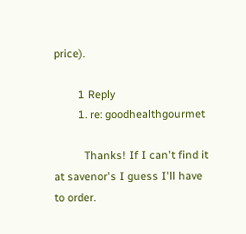price).

        1 Reply
        1. re: goodhealthgourmet

          Thanks! If I can't find it at savenor's I guess I'll have to order.